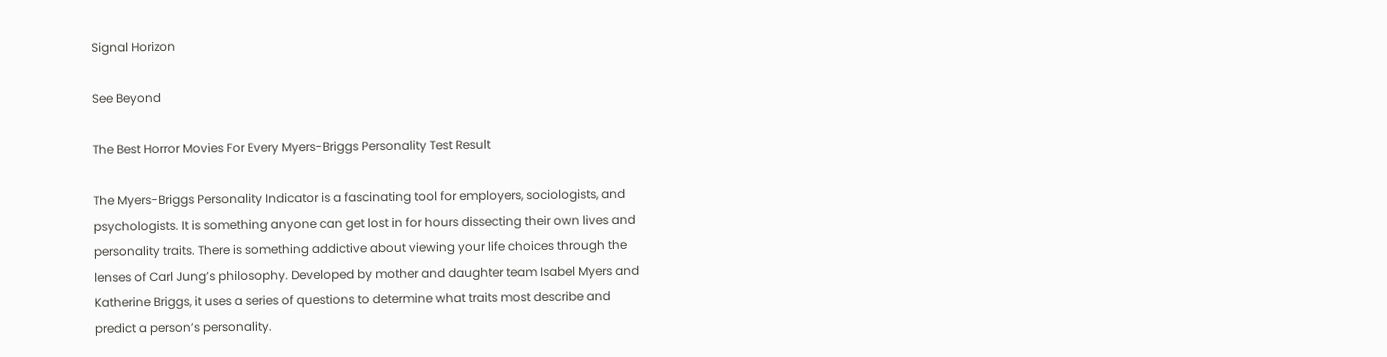Signal Horizon

See Beyond

The Best Horror Movies For Every Myers-Briggs Personality Test Result

The Myers-Briggs Personality Indicator is a fascinating tool for employers, sociologists, and psychologists. It is something anyone can get lost in for hours dissecting their own lives and personality traits. There is something addictive about viewing your life choices through the lenses of Carl Jung’s philosophy. Developed by mother and daughter team Isabel Myers and Katherine Briggs, it uses a series of questions to determine what traits most describe and predict a person’s personality.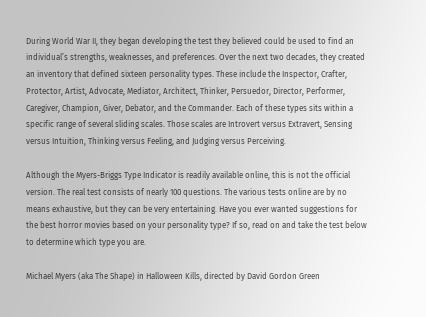During World War II, they began developing the test they believed could be used to find an individual’s strengths, weaknesses, and preferences. Over the next two decades, they created an inventory that defined sixteen personality types. These include the Inspector, Crafter, Protector, Artist, Advocate, Mediator, Architect, Thinker, Persuedor, Director, Performer, Caregiver, Champion, Giver, Debator, and the Commander. Each of these types sits within a specific range of several sliding scales. Those scales are Introvert versus Extravert, Sensing versus Intuition, Thinking versus Feeling, and Judging versus Perceiving.

Although the Myers-Briggs Type Indicator is readily available online, this is not the official version. The real test consists of nearly 100 questions. The various tests online are by no means exhaustive, but they can be very entertaining. Have you ever wanted suggestions for the best horror movies based on your personality type? If so, read on and take the test below to determine which type you are.

Michael Myers (aka The Shape) in Halloween Kills, directed by David Gordon Green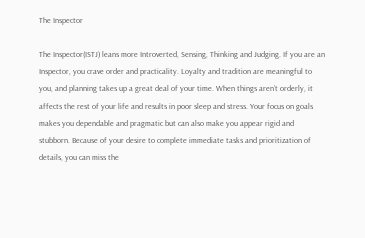The Inspector

The Inspector(ISTJ) leans more Introverted, Sensing, Thinking and Judging. If you are an Inspector, you crave order and practicality. Loyalty and tradition are meaningful to you, and planning takes up a great deal of your time. When things aren’t orderly, it affects the rest of your life and results in poor sleep and stress. Your focus on goals makes you dependable and pragmatic but can also make you appear rigid and stubborn. Because of your desire to complete immediate tasks and prioritization of details, you can miss the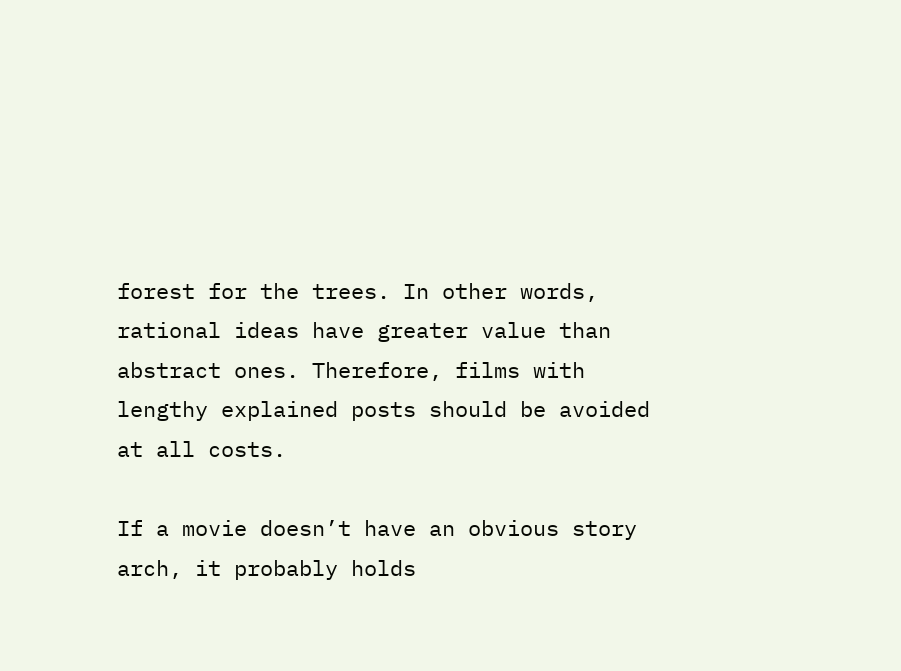forest for the trees. In other words, rational ideas have greater value than abstract ones. Therefore, films with lengthy explained posts should be avoided at all costs.

If a movie doesn’t have an obvious story arch, it probably holds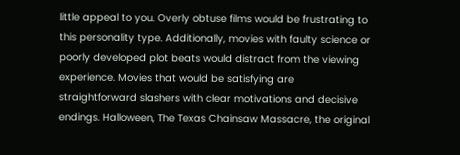little appeal to you. Overly obtuse films would be frustrating to this personality type. Additionally, movies with faulty science or poorly developed plot beats would distract from the viewing experience. Movies that would be satisfying are straightforward slashers with clear motivations and decisive endings. Halloween, The Texas Chainsaw Massacre, the original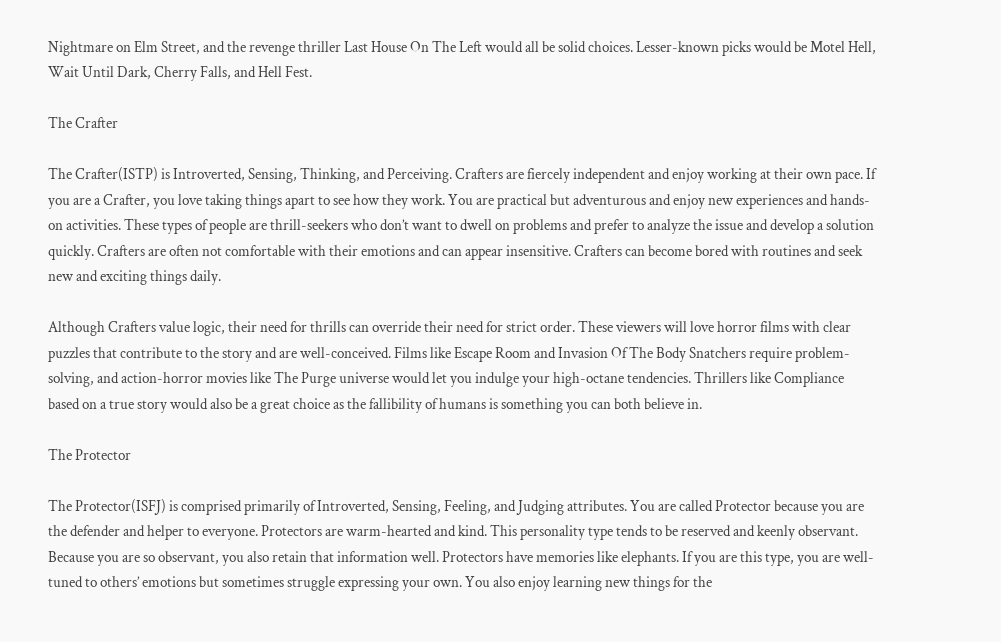Nightmare on Elm Street, and the revenge thriller Last House On The Left would all be solid choices. Lesser-known picks would be Motel Hell, Wait Until Dark, Cherry Falls, and Hell Fest.

The Crafter

The Crafter(ISTP) is Introverted, Sensing, Thinking, and Perceiving. Crafters are fiercely independent and enjoy working at their own pace. If you are a Crafter, you love taking things apart to see how they work. You are practical but adventurous and enjoy new experiences and hands-on activities. These types of people are thrill-seekers who don’t want to dwell on problems and prefer to analyze the issue and develop a solution quickly. Crafters are often not comfortable with their emotions and can appear insensitive. Crafters can become bored with routines and seek new and exciting things daily.

Although Crafters value logic, their need for thrills can override their need for strict order. These viewers will love horror films with clear puzzles that contribute to the story and are well-conceived. Films like Escape Room and Invasion Of The Body Snatchers require problem-solving, and action-horror movies like The Purge universe would let you indulge your high-octane tendencies. Thrillers like Compliance based on a true story would also be a great choice as the fallibility of humans is something you can both believe in.

The Protector

The Protector(ISFJ) is comprised primarily of Introverted, Sensing, Feeling, and Judging attributes. You are called Protector because you are the defender and helper to everyone. Protectors are warm-hearted and kind. This personality type tends to be reserved and keenly observant. Because you are so observant, you also retain that information well. Protectors have memories like elephants. If you are this type, you are well-tuned to others’ emotions but sometimes struggle expressing your own. You also enjoy learning new things for the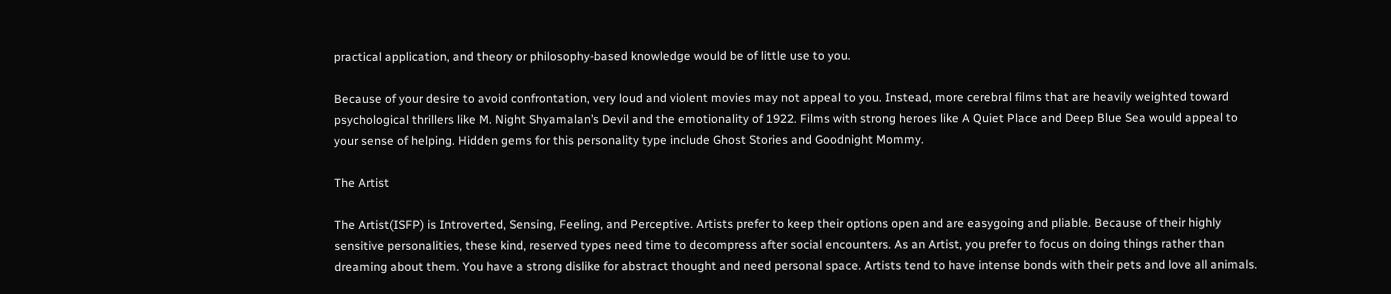practical application, and theory or philosophy-based knowledge would be of little use to you.

Because of your desire to avoid confrontation, very loud and violent movies may not appeal to you. Instead, more cerebral films that are heavily weighted toward psychological thrillers like M. Night Shyamalan’s Devil and the emotionality of 1922. Films with strong heroes like A Quiet Place and Deep Blue Sea would appeal to your sense of helping. Hidden gems for this personality type include Ghost Stories and Goodnight Mommy.

The Artist

The Artist(ISFP) is Introverted, Sensing, Feeling, and Perceptive. Artists prefer to keep their options open and are easygoing and pliable. Because of their highly sensitive personalities, these kind, reserved types need time to decompress after social encounters. As an Artist, you prefer to focus on doing things rather than dreaming about them. You have a strong dislike for abstract thought and need personal space. Artists tend to have intense bonds with their pets and love all animals.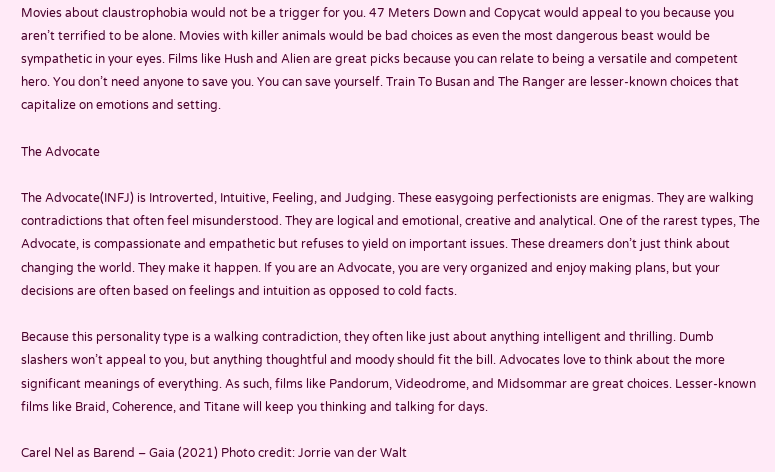Movies about claustrophobia would not be a trigger for you. 47 Meters Down and Copycat would appeal to you because you aren’t terrified to be alone. Movies with killer animals would be bad choices as even the most dangerous beast would be sympathetic in your eyes. Films like Hush and Alien are great picks because you can relate to being a versatile and competent hero. You don’t need anyone to save you. You can save yourself. Train To Busan and The Ranger are lesser-known choices that capitalize on emotions and setting.

The Advocate

The Advocate(INFJ) is Introverted, Intuitive, Feeling, and Judging. These easygoing perfectionists are enigmas. They are walking contradictions that often feel misunderstood. They are logical and emotional, creative and analytical. One of the rarest types, The Advocate, is compassionate and empathetic but refuses to yield on important issues. These dreamers don’t just think about changing the world. They make it happen. If you are an Advocate, you are very organized and enjoy making plans, but your decisions are often based on feelings and intuition as opposed to cold facts.

Because this personality type is a walking contradiction, they often like just about anything intelligent and thrilling. Dumb slashers won’t appeal to you, but anything thoughtful and moody should fit the bill. Advocates love to think about the more significant meanings of everything. As such, films like Pandorum, Videodrome, and Midsommar are great choices. Lesser-known films like Braid, Coherence, and Titane will keep you thinking and talking for days.

Carel Nel as Barend – Gaia (2021) Photo credit: Jorrie van der Walt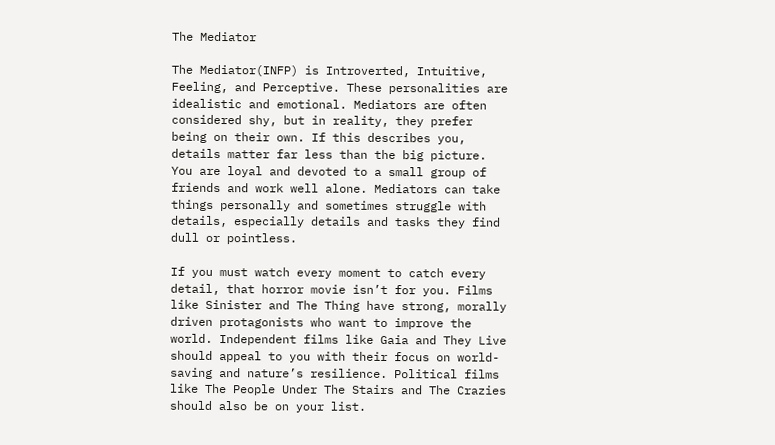The Mediator

The Mediator(INFP) is Introverted, Intuitive, Feeling, and Perceptive. These personalities are idealistic and emotional. Mediators are often considered shy, but in reality, they prefer being on their own. If this describes you, details matter far less than the big picture. You are loyal and devoted to a small group of friends and work well alone. Mediators can take things personally and sometimes struggle with details, especially details and tasks they find dull or pointless.

If you must watch every moment to catch every detail, that horror movie isn’t for you. Films like Sinister and The Thing have strong, morally driven protagonists who want to improve the world. Independent films like Gaia and They Live should appeal to you with their focus on world-saving and nature’s resilience. Political films like The People Under The Stairs and The Crazies should also be on your list.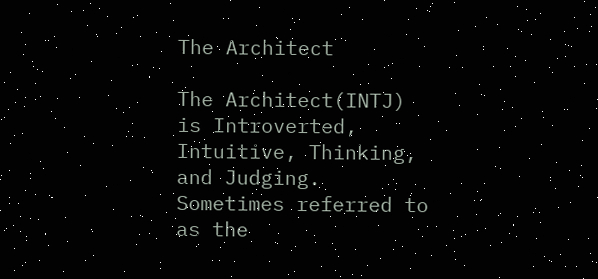The Architect

The Architect(INTJ) is Introverted, Intuitive, Thinking, and Judging. Sometimes referred to as the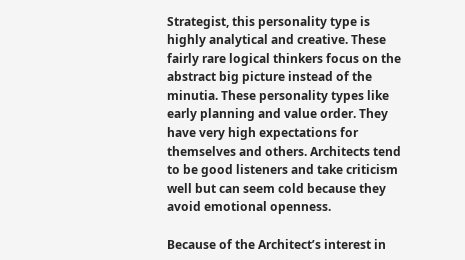Strategist, this personality type is highly analytical and creative. These fairly rare logical thinkers focus on the abstract big picture instead of the minutia. These personality types like early planning and value order. They have very high expectations for themselves and others. Architects tend to be good listeners and take criticism well but can seem cold because they avoid emotional openness.

Because of the Architect’s interest in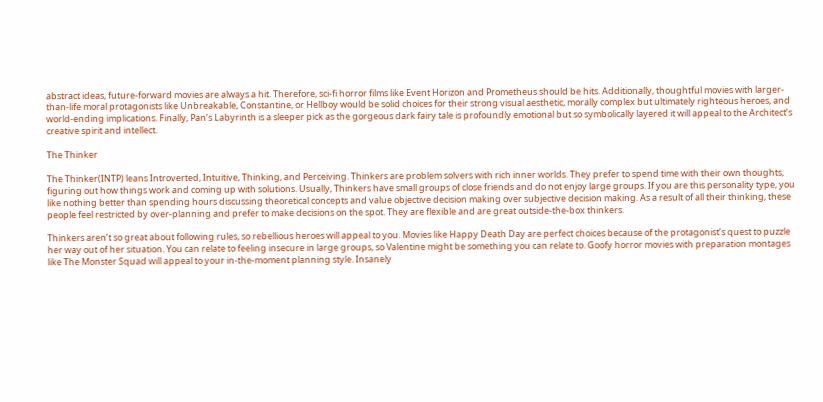abstract ideas, future-forward movies are always a hit. Therefore, sci-fi horror films like Event Horizon and Prometheus should be hits. Additionally, thoughtful movies with larger-than-life moral protagonists like Unbreakable, Constantine, or Hellboy would be solid choices for their strong visual aesthetic, morally complex but ultimately righteous heroes, and world-ending implications. Finally, Pan’s Labyrinth is a sleeper pick as the gorgeous dark fairy tale is profoundly emotional but so symbolically layered it will appeal to the Architect’s creative spirit and intellect.

The Thinker

The Thinker(INTP) leans Introverted, Intuitive, Thinking, and Perceiving. Thinkers are problem solvers with rich inner worlds. They prefer to spend time with their own thoughts, figuring out how things work and coming up with solutions. Usually, Thinkers have small groups of close friends and do not enjoy large groups. If you are this personality type, you like nothing better than spending hours discussing theoretical concepts and value objective decision making over subjective decision making. As a result of all their thinking, these people feel restricted by over-planning and prefer to make decisions on the spot. They are flexible and are great outside-the-box thinkers.

Thinkers aren’t so great about following rules, so rebellious heroes will appeal to you. Movies like Happy Death Day are perfect choices because of the protagonist’s quest to puzzle her way out of her situation. You can relate to feeling insecure in large groups, so Valentine might be something you can relate to. Goofy horror movies with preparation montages like The Monster Squad will appeal to your in-the-moment planning style. Insanely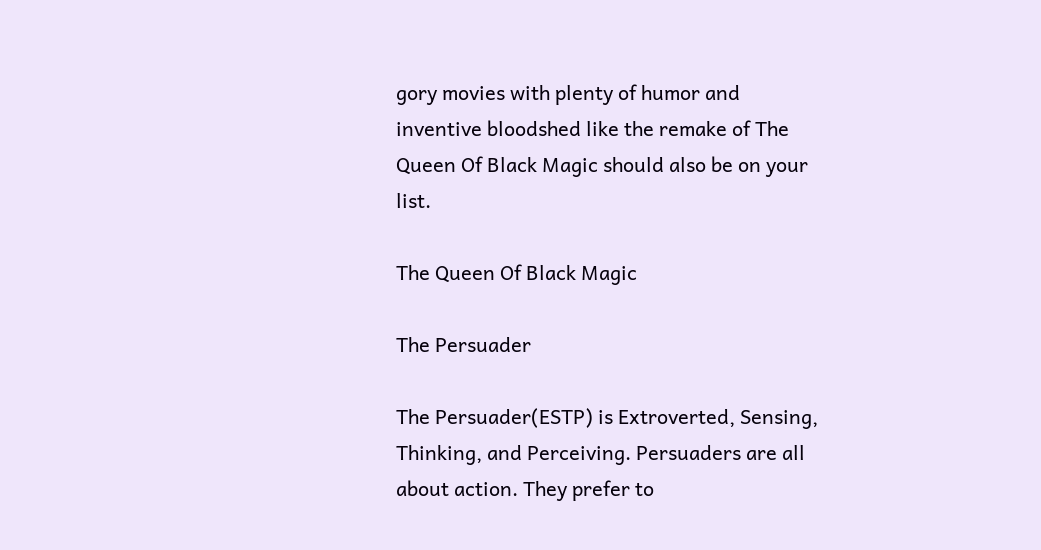gory movies with plenty of humor and inventive bloodshed like the remake of The Queen Of Black Magic should also be on your list.

The Queen Of Black Magic

The Persuader

The Persuader(ESTP) is Extroverted, Sensing, Thinking, and Perceiving. Persuaders are all about action. They prefer to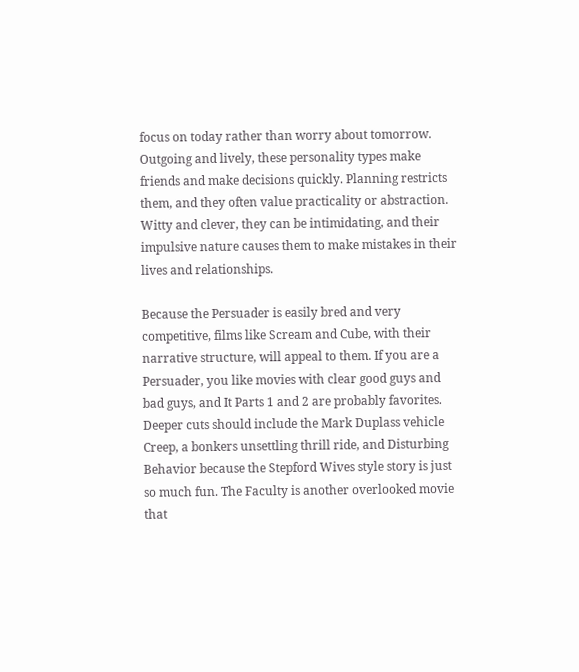focus on today rather than worry about tomorrow. Outgoing and lively, these personality types make friends and make decisions quickly. Planning restricts them, and they often value practicality or abstraction. Witty and clever, they can be intimidating, and their impulsive nature causes them to make mistakes in their lives and relationships.

Because the Persuader is easily bred and very competitive, films like Scream and Cube, with their narrative structure, will appeal to them. If you are a Persuader, you like movies with clear good guys and bad guys, and It Parts 1 and 2 are probably favorites. Deeper cuts should include the Mark Duplass vehicle Creep, a bonkers unsettling thrill ride, and Disturbing Behavior because the Stepford Wives style story is just so much fun. The Faculty is another overlooked movie that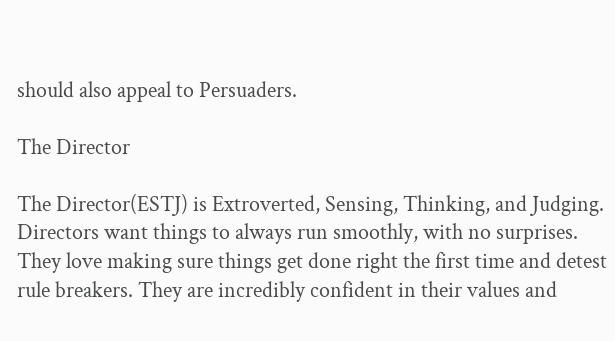should also appeal to Persuaders.

The Director

The Director(ESTJ) is Extroverted, Sensing, Thinking, and Judging. Directors want things to always run smoothly, with no surprises. They love making sure things get done right the first time and detest rule breakers. They are incredibly confident in their values and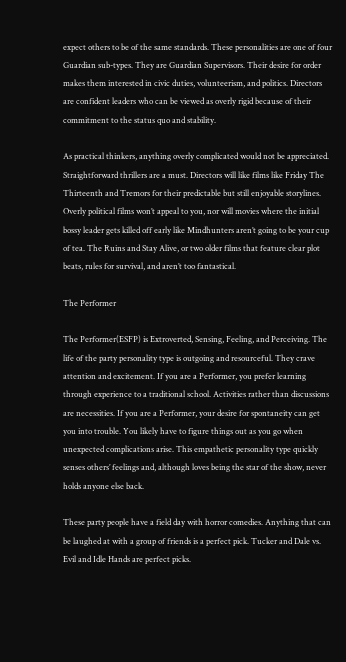expect others to be of the same standards. These personalities are one of four Guardian sub-types. They are Guardian Supervisors. Their desire for order makes them interested in civic duties, volunteerism, and politics. Directors are confident leaders who can be viewed as overly rigid because of their commitment to the status quo and stability.

As practical thinkers, anything overly complicated would not be appreciated. Straightforward thrillers are a must. Directors will like films like Friday The Thirteenth and Tremors for their predictable but still enjoyable storylines. Overly political films won’t appeal to you, nor will movies where the initial bossy leader gets killed off early like Mindhunters aren’t going to be your cup of tea. The Ruins and Stay Alive, or two older films that feature clear plot beats, rules for survival, and aren’t too fantastical.

The Performer

The Performer(ESFP) is Extroverted, Sensing, Feeling, and Perceiving. The life of the party personality type is outgoing and resourceful. They crave attention and excitement. If you are a Performer, you prefer learning through experience to a traditional school. Activities rather than discussions are necessities. If you are a Performer, your desire for spontaneity can get you into trouble. You likely have to figure things out as you go when unexpected complications arise. This empathetic personality type quickly senses others’ feelings and, although loves being the star of the show, never holds anyone else back.

These party people have a field day with horror comedies. Anything that can be laughed at with a group of friends is a perfect pick. Tucker and Dale vs. Evil and Idle Hands are perfect picks.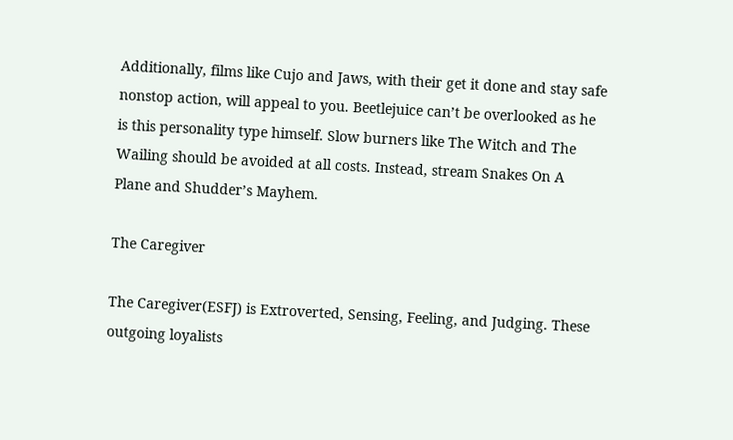Additionally, films like Cujo and Jaws, with their get it done and stay safe nonstop action, will appeal to you. Beetlejuice can’t be overlooked as he is this personality type himself. Slow burners like The Witch and The Wailing should be avoided at all costs. Instead, stream Snakes On A Plane and Shudder’s Mayhem.

The Caregiver

The Caregiver(ESFJ) is Extroverted, Sensing, Feeling, and Judging. These outgoing loyalists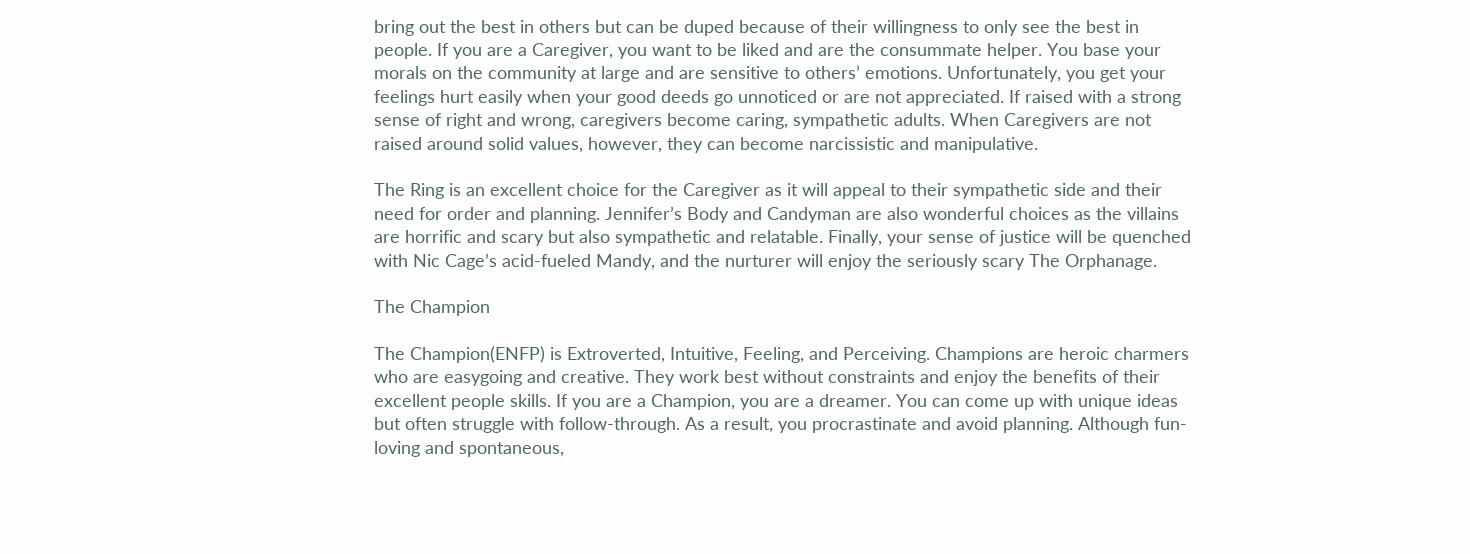bring out the best in others but can be duped because of their willingness to only see the best in people. If you are a Caregiver, you want to be liked and are the consummate helper. You base your morals on the community at large and are sensitive to others’ emotions. Unfortunately, you get your feelings hurt easily when your good deeds go unnoticed or are not appreciated. If raised with a strong sense of right and wrong, caregivers become caring, sympathetic adults. When Caregivers are not raised around solid values, however, they can become narcissistic and manipulative.

The Ring is an excellent choice for the Caregiver as it will appeal to their sympathetic side and their need for order and planning. Jennifer’s Body and Candyman are also wonderful choices as the villains are horrific and scary but also sympathetic and relatable. Finally, your sense of justice will be quenched with Nic Cage’s acid-fueled Mandy, and the nurturer will enjoy the seriously scary The Orphanage.

The Champion

The Champion(ENFP) is Extroverted, Intuitive, Feeling, and Perceiving. Champions are heroic charmers who are easygoing and creative. They work best without constraints and enjoy the benefits of their excellent people skills. If you are a Champion, you are a dreamer. You can come up with unique ideas but often struggle with follow-through. As a result, you procrastinate and avoid planning. Although fun-loving and spontaneous,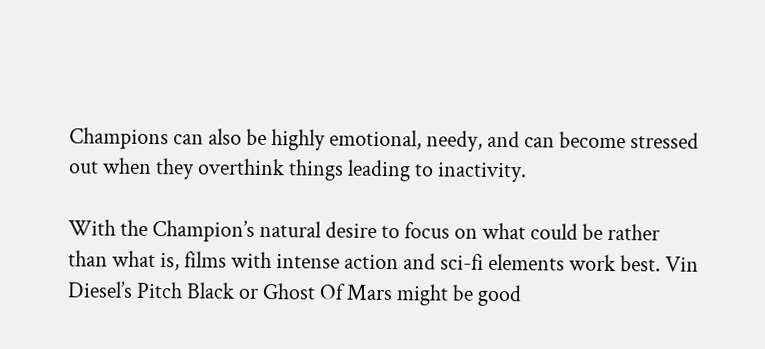Champions can also be highly emotional, needy, and can become stressed out when they overthink things leading to inactivity.

With the Champion’s natural desire to focus on what could be rather than what is, films with intense action and sci-fi elements work best. Vin Diesel’s Pitch Black or Ghost Of Mars might be good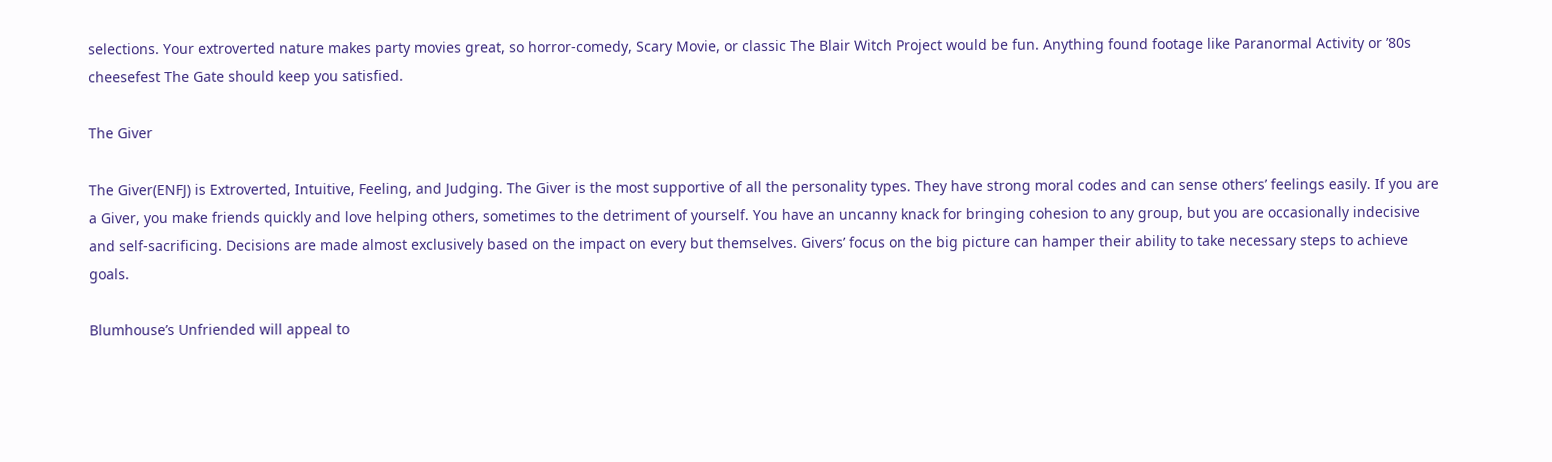selections. Your extroverted nature makes party movies great, so horror-comedy, Scary Movie, or classic The Blair Witch Project would be fun. Anything found footage like Paranormal Activity or ’80s cheesefest The Gate should keep you satisfied.

The Giver

The Giver(ENFJ) is Extroverted, Intuitive, Feeling, and Judging. The Giver is the most supportive of all the personality types. They have strong moral codes and can sense others’ feelings easily. If you are a Giver, you make friends quickly and love helping others, sometimes to the detriment of yourself. You have an uncanny knack for bringing cohesion to any group, but you are occasionally indecisive and self-sacrificing. Decisions are made almost exclusively based on the impact on every but themselves. Givers’ focus on the big picture can hamper their ability to take necessary steps to achieve goals.

Blumhouse’s Unfriended will appeal to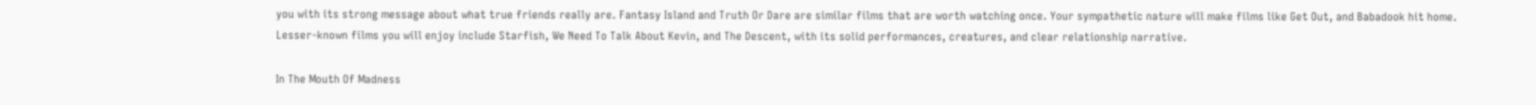you with its strong message about what true friends really are. Fantasy Island and Truth Or Dare are similar films that are worth watching once. Your sympathetic nature will make films like Get Out, and Babadook hit home. Lesser-known films you will enjoy include Starfish, We Need To Talk About Kevin, and The Descent, with its solid performances, creatures, and clear relationship narrative.

In The Mouth Of Madness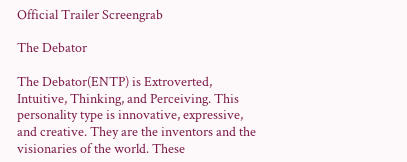Official Trailer Screengrab

The Debator

The Debator(ENTP) is Extroverted, Intuitive, Thinking, and Perceiving. This personality type is innovative, expressive, and creative. They are the inventors and the visionaries of the world. These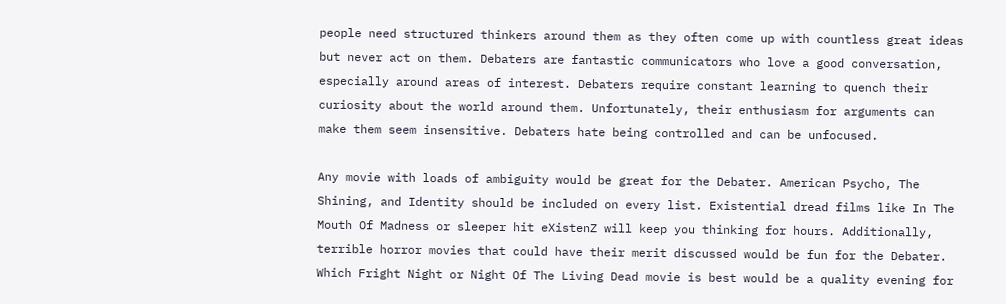people need structured thinkers around them as they often come up with countless great ideas but never act on them. Debaters are fantastic communicators who love a good conversation, especially around areas of interest. Debaters require constant learning to quench their curiosity about the world around them. Unfortunately, their enthusiasm for arguments can make them seem insensitive. Debaters hate being controlled and can be unfocused.

Any movie with loads of ambiguity would be great for the Debater. American Psycho, The Shining, and Identity should be included on every list. Existential dread films like In The Mouth Of Madness or sleeper hit eXistenZ will keep you thinking for hours. Additionally, terrible horror movies that could have their merit discussed would be fun for the Debater. Which Fright Night or Night Of The Living Dead movie is best would be a quality evening for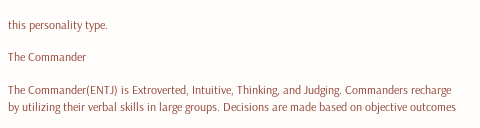this personality type.

The Commander

The Commander(ENTJ) is Extroverted, Intuitive, Thinking, and Judging. Commanders recharge by utilizing their verbal skills in large groups. Decisions are made based on objective outcomes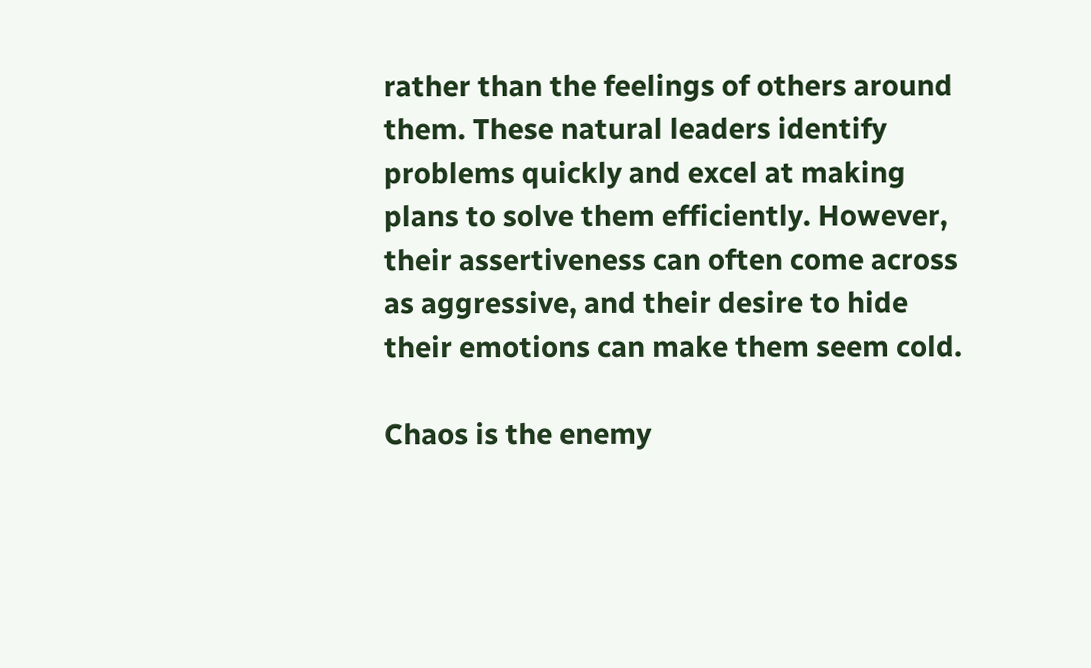rather than the feelings of others around them. These natural leaders identify problems quickly and excel at making plans to solve them efficiently. However, their assertiveness can often come across as aggressive, and their desire to hide their emotions can make them seem cold.

Chaos is the enemy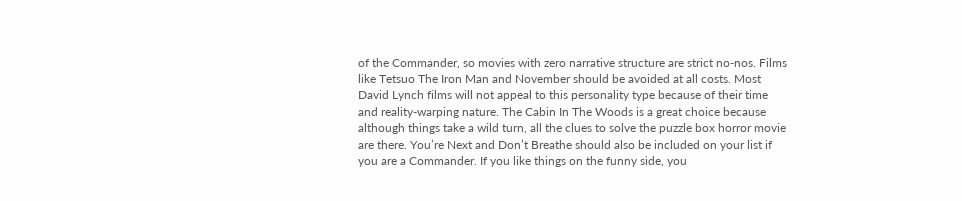of the Commander, so movies with zero narrative structure are strict no-nos. Films like Tetsuo The Iron Man and November should be avoided at all costs. Most David Lynch films will not appeal to this personality type because of their time and reality-warping nature. The Cabin In The Woods is a great choice because although things take a wild turn, all the clues to solve the puzzle box horror movie are there. You’re Next and Don’t Breathe should also be included on your list if you are a Commander. If you like things on the funny side, you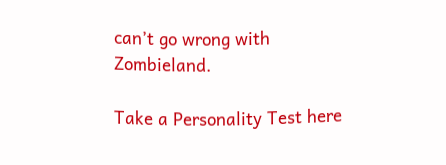can’t go wrong with Zombieland.

Take a Personality Test here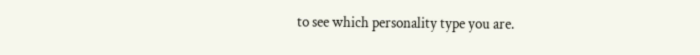to see which personality type you are.